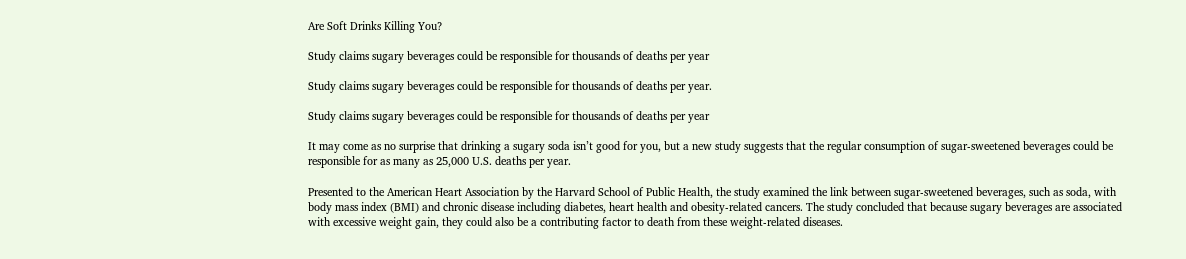Are Soft Drinks Killing You?

Study claims sugary beverages could be responsible for thousands of deaths per year

Study claims sugary beverages could be responsible for thousands of deaths per year.

Study claims sugary beverages could be responsible for thousands of deaths per year

It may come as no surprise that drinking a sugary soda isn’t good for you, but a new study suggests that the regular consumption of sugar-sweetened beverages could be responsible for as many as 25,000 U.S. deaths per year.

Presented to the American Heart Association by the Harvard School of Public Health, the study examined the link between sugar-sweetened beverages, such as soda, with body mass index (BMI) and chronic disease including diabetes, heart health and obesity-related cancers. The study concluded that because sugary beverages are associated with excessive weight gain, they could also be a contributing factor to death from these weight-related diseases.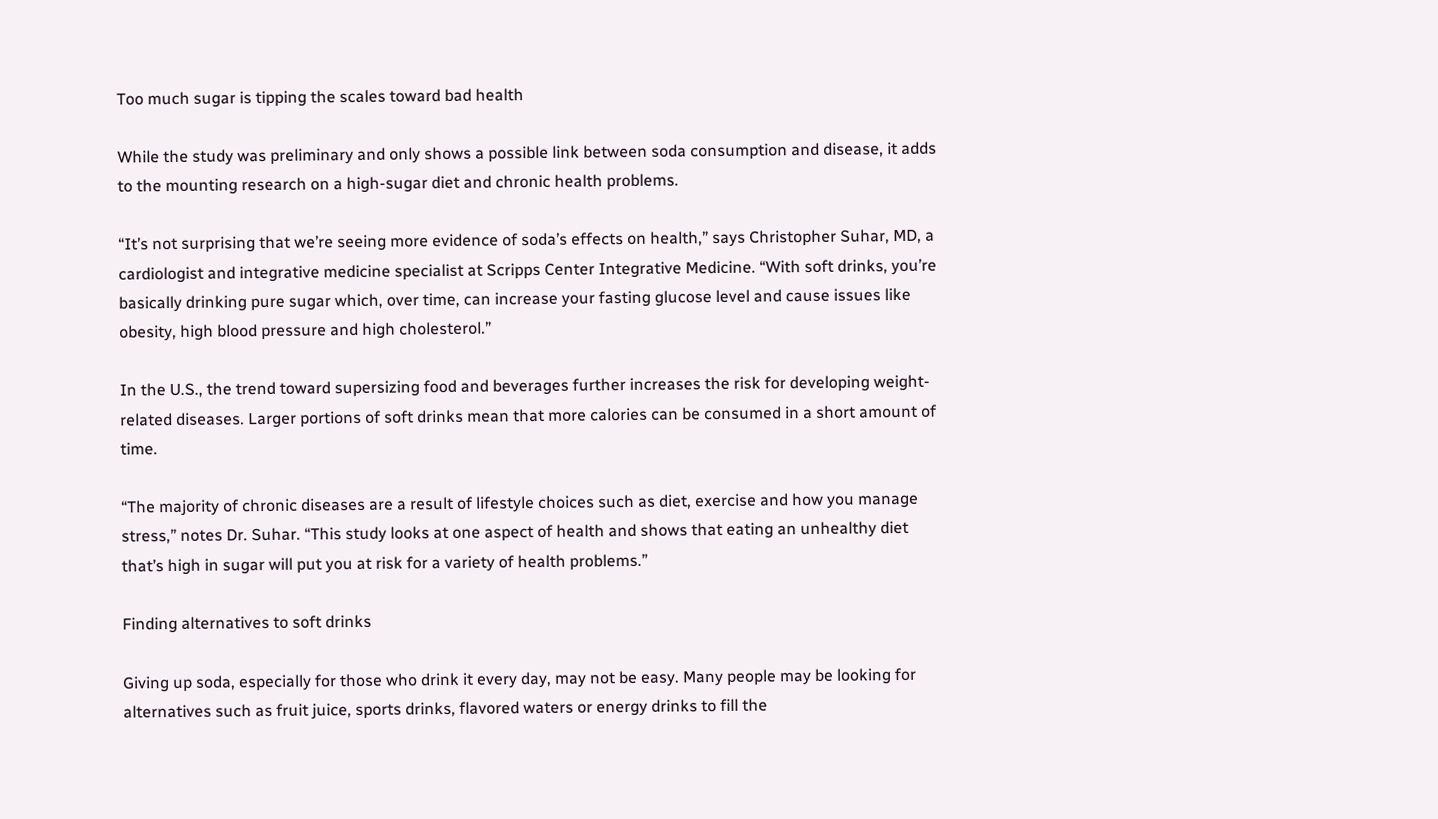Too much sugar is tipping the scales toward bad health

While the study was preliminary and only shows a possible link between soda consumption and disease, it adds to the mounting research on a high-sugar diet and chronic health problems.

“It’s not surprising that we’re seeing more evidence of soda’s effects on health,” says Christopher Suhar, MD, a cardiologist and integrative medicine specialist at Scripps Center Integrative Medicine. “With soft drinks, you’re basically drinking pure sugar which, over time, can increase your fasting glucose level and cause issues like obesity, high blood pressure and high cholesterol.”

In the U.S., the trend toward supersizing food and beverages further increases the risk for developing weight-related diseases. Larger portions of soft drinks mean that more calories can be consumed in a short amount of time.

“The majority of chronic diseases are a result of lifestyle choices such as diet, exercise and how you manage stress,” notes Dr. Suhar. “This study looks at one aspect of health and shows that eating an unhealthy diet that’s high in sugar will put you at risk for a variety of health problems.”

Finding alternatives to soft drinks

Giving up soda, especially for those who drink it every day, may not be easy. Many people may be looking for alternatives such as fruit juice, sports drinks, flavored waters or energy drinks to fill the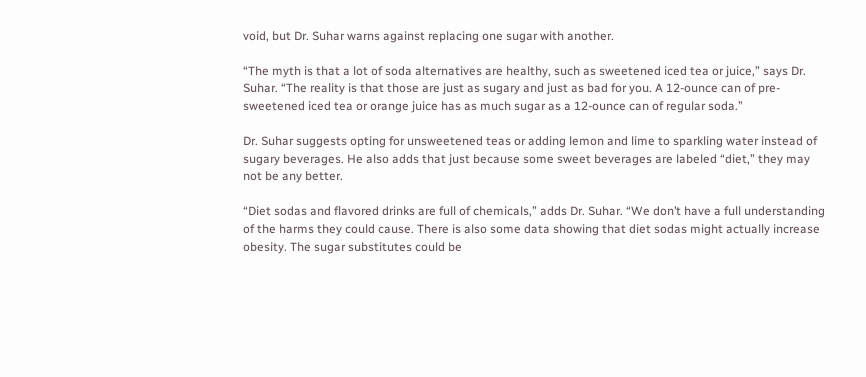void, but Dr. Suhar warns against replacing one sugar with another.

“The myth is that a lot of soda alternatives are healthy, such as sweetened iced tea or juice,” says Dr. Suhar. “The reality is that those are just as sugary and just as bad for you. A 12-ounce can of pre-sweetened iced tea or orange juice has as much sugar as a 12-ounce can of regular soda.”

Dr. Suhar suggests opting for unsweetened teas or adding lemon and lime to sparkling water instead of sugary beverages. He also adds that just because some sweet beverages are labeled “diet,” they may not be any better.

“Diet sodas and flavored drinks are full of chemicals,” adds Dr. Suhar. “We don’t have a full understanding of the harms they could cause. There is also some data showing that diet sodas might actually increase obesity. The sugar substitutes could be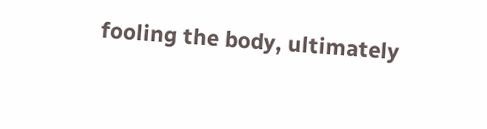fooling the body, ultimately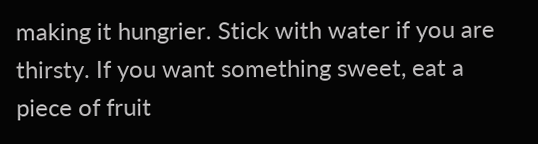making it hungrier. Stick with water if you are thirsty. If you want something sweet, eat a piece of fruit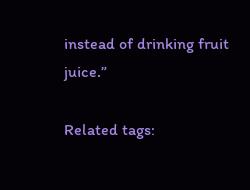instead of drinking fruit juice.”

Related tags: